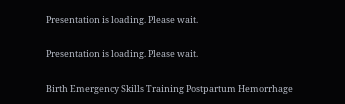Presentation is loading. Please wait.

Presentation is loading. Please wait.

Birth Emergency Skills Training Postpartum Hemorrhage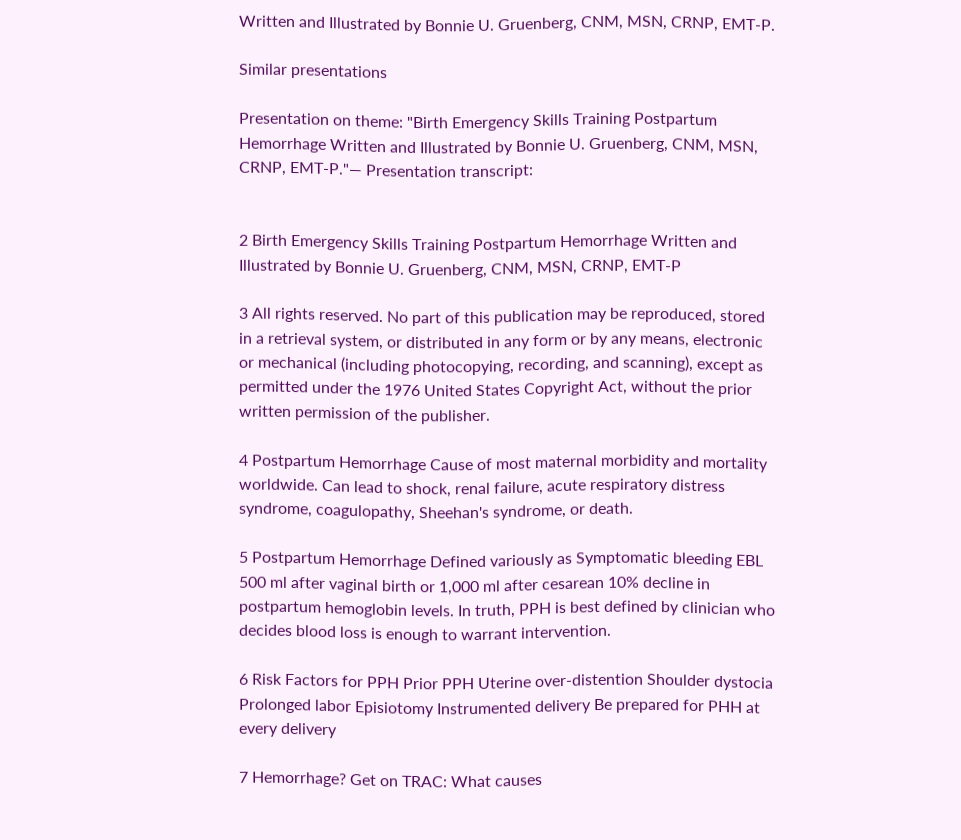Written and Illustrated by Bonnie U. Gruenberg, CNM, MSN, CRNP, EMT-P.

Similar presentations

Presentation on theme: "Birth Emergency Skills Training Postpartum Hemorrhage Written and Illustrated by Bonnie U. Gruenberg, CNM, MSN, CRNP, EMT-P."— Presentation transcript:


2 Birth Emergency Skills Training Postpartum Hemorrhage Written and Illustrated by Bonnie U. Gruenberg, CNM, MSN, CRNP, EMT-P

3 All rights reserved. No part of this publication may be reproduced, stored in a retrieval system, or distributed in any form or by any means, electronic or mechanical (including photocopying, recording, and scanning), except as permitted under the 1976 United States Copyright Act, without the prior written permission of the publisher.

4 Postpartum Hemorrhage Cause of most maternal morbidity and mortality worldwide. Can lead to shock, renal failure, acute respiratory distress syndrome, coagulopathy, Sheehan's syndrome, or death.

5 Postpartum Hemorrhage Defined variously as Symptomatic bleeding EBL 500 ml after vaginal birth or 1,000 ml after cesarean 10% decline in postpartum hemoglobin levels. In truth, PPH is best defined by clinician who decides blood loss is enough to warrant intervention.

6 Risk Factors for PPH Prior PPH Uterine over-distention Shoulder dystocia Prolonged labor Episiotomy Instrumented delivery Be prepared for PHH at every delivery

7 Hemorrhage? Get on TRAC: What causes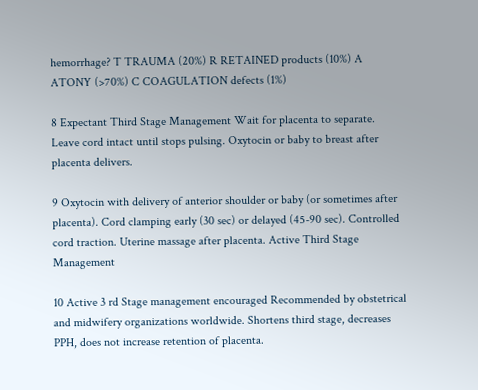hemorrhage? T TRAUMA (20%) R RETAINED products (10%) A ATONY (>70%) C COAGULATION defects (1%)

8 Expectant Third Stage Management Wait for placenta to separate. Leave cord intact until stops pulsing. Oxytocin or baby to breast after placenta delivers.

9 Oxytocin with delivery of anterior shoulder or baby (or sometimes after placenta). Cord clamping early (30 sec) or delayed (45-90 sec). Controlled cord traction. Uterine massage after placenta. Active Third Stage Management

10 Active 3 rd Stage management encouraged Recommended by obstetrical and midwifery organizations worldwide. Shortens third stage, decreases PPH, does not increase retention of placenta.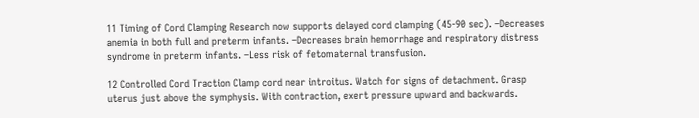11 Timing of Cord Clamping Research now supports delayed cord clamping (45-90 sec). –Decreases anemia in both full and preterm infants. –Decreases brain hemorrhage and respiratory distress syndrome in preterm infants. –Less risk of fetomaternal transfusion.

12 Controlled Cord Traction Clamp cord near introitus. Watch for signs of detachment. Grasp uterus just above the symphysis. With contraction, exert pressure upward and backwards.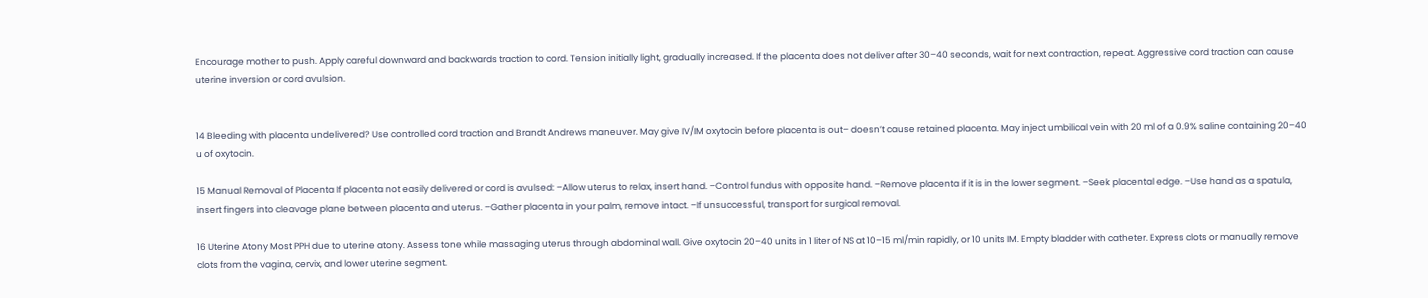Encourage mother to push. Apply careful downward and backwards traction to cord. Tension initially light, gradually increased. If the placenta does not deliver after 30–40 seconds, wait for next contraction, repeat. Aggressive cord traction can cause uterine inversion or cord avulsion.


14 Bleeding with placenta undelivered? Use controlled cord traction and Brandt Andrews maneuver. May give IV/IM oxytocin before placenta is out– doesn’t cause retained placenta. May inject umbilical vein with 20 ml of a 0.9% saline containing 20–40 u of oxytocin.

15 Manual Removal of Placenta If placenta not easily delivered or cord is avulsed: –Allow uterus to relax, insert hand. –Control fundus with opposite hand. –Remove placenta if it is in the lower segment. –Seek placental edge. –Use hand as a spatula, insert fingers into cleavage plane between placenta and uterus. –Gather placenta in your palm, remove intact. –If unsuccessful, transport for surgical removal.

16 Uterine Atony Most PPH due to uterine atony. Assess tone while massaging uterus through abdominal wall. Give oxytocin 20–40 units in 1 liter of NS at 10–15 ml/min rapidly, or 10 units IM. Empty bladder with catheter. Express clots or manually remove clots from the vagina, cervix, and lower uterine segment.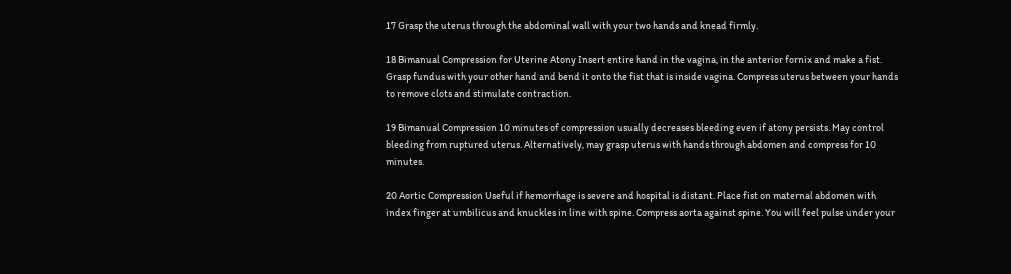17 Grasp the uterus through the abdominal wall with your two hands and knead firmly.

18 Bimanual Compression for Uterine Atony Insert entire hand in the vagina, in the anterior fornix and make a fist. Grasp fundus with your other hand and bend it onto the fist that is inside vagina. Compress uterus between your hands to remove clots and stimulate contraction.

19 Bimanual Compression 10 minutes of compression usually decreases bleeding even if atony persists. May control bleeding from ruptured uterus. Alternatively, may grasp uterus with hands through abdomen and compress for 10 minutes.

20 Aortic Compression Useful if hemorrhage is severe and hospital is distant. Place fist on maternal abdomen with index finger at umbilicus and knuckles in line with spine. Compress aorta against spine. You will feel pulse under your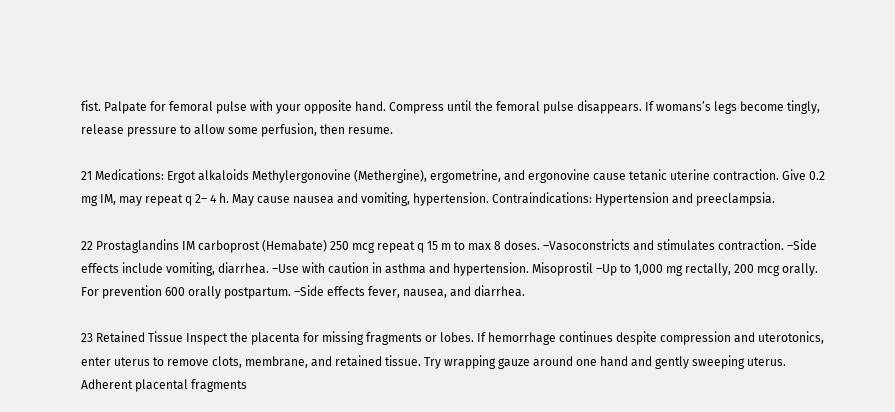fist. Palpate for femoral pulse with your opposite hand. Compress until the femoral pulse disappears. If womans’s legs become tingly, release pressure to allow some perfusion, then resume.

21 Medications: Ergot alkaloids Methylergonovine (Methergine), ergometrine, and ergonovine cause tetanic uterine contraction. Give 0.2 mg IM, may repeat q 2– 4 h. May cause nausea and vomiting, hypertension. Contraindications: Hypertension and preeclampsia.

22 Prostaglandins IM carboprost (Hemabate) 250 mcg repeat q 15 m to max 8 doses. –Vasoconstricts and stimulates contraction. –Side effects include vomiting, diarrhea. –Use with caution in asthma and hypertension. Misoprostil –Up to 1,000 mg rectally, 200 mcg orally. For prevention 600 orally postpartum. –Side effects fever, nausea, and diarrhea.

23 Retained Tissue Inspect the placenta for missing fragments or lobes. If hemorrhage continues despite compression and uterotonics, enter uterus to remove clots, membrane, and retained tissue. Try wrapping gauze around one hand and gently sweeping uterus. Adherent placental fragments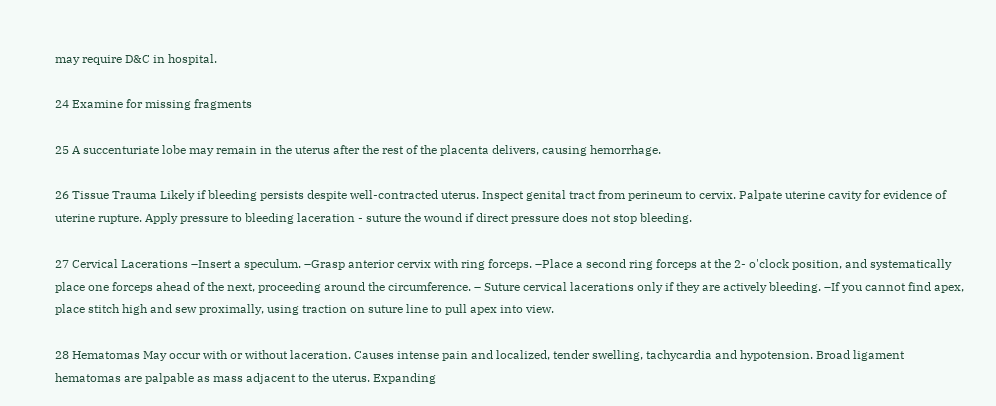may require D&C in hospital.

24 Examine for missing fragments

25 A succenturiate lobe may remain in the uterus after the rest of the placenta delivers, causing hemorrhage.

26 Tissue Trauma Likely if bleeding persists despite well-contracted uterus. Inspect genital tract from perineum to cervix. Palpate uterine cavity for evidence of uterine rupture. Apply pressure to bleeding laceration - suture the wound if direct pressure does not stop bleeding.

27 Cervical Lacerations –Insert a speculum. –Grasp anterior cervix with ring forceps. –Place a second ring forceps at the 2- o'clock position, and systematically place one forceps ahead of the next, proceeding around the circumference. – Suture cervical lacerations only if they are actively bleeding. –If you cannot find apex, place stitch high and sew proximally, using traction on suture line to pull apex into view.

28 Hematomas May occur with or without laceration. Causes intense pain and localized, tender swelling, tachycardia and hypotension. Broad ligament hematomas are palpable as mass adjacent to the uterus. Expanding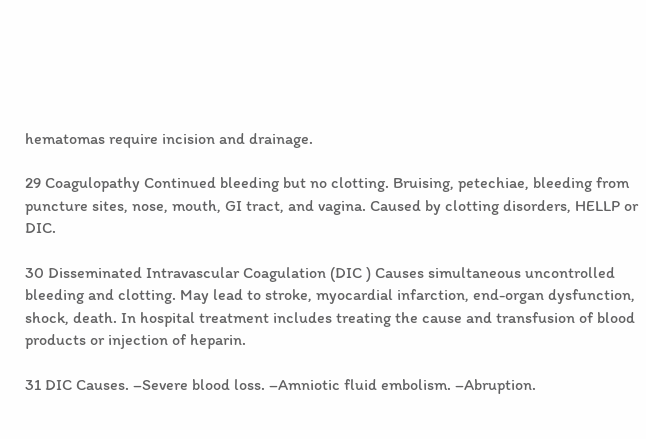hematomas require incision and drainage.

29 Coagulopathy Continued bleeding but no clotting. Bruising, petechiae, bleeding from puncture sites, nose, mouth, GI tract, and vagina. Caused by clotting disorders, HELLP or DIC.

30 Disseminated Intravascular Coagulation (DIC ) Causes simultaneous uncontrolled bleeding and clotting. May lead to stroke, myocardial infarction, end-organ dysfunction, shock, death. In hospital treatment includes treating the cause and transfusion of blood products or injection of heparin.

31 DIC Causes. –Severe blood loss. –Amniotic fluid embolism. –Abruption.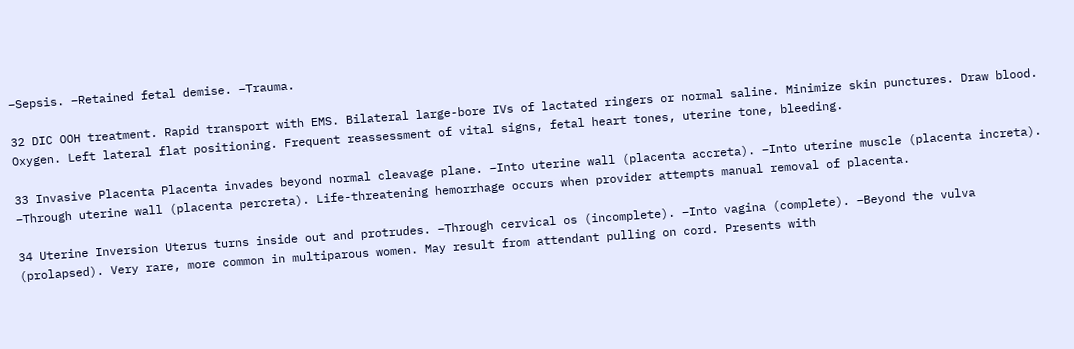–Sepsis. –Retained fetal demise. –Trauma.

32 DIC OOH treatment. Rapid transport with EMS. Bilateral large-bore IVs of lactated ringers or normal saline. Minimize skin punctures. Draw blood. Oxygen. Left lateral flat positioning. Frequent reassessment of vital signs, fetal heart tones, uterine tone, bleeding.

33 Invasive Placenta Placenta invades beyond normal cleavage plane. –Into uterine wall (placenta accreta). –Into uterine muscle (placenta increta). –Through uterine wall (placenta percreta). Life-threatening hemorrhage occurs when provider attempts manual removal of placenta.

34 Uterine Inversion Uterus turns inside out and protrudes. –Through cervical os (incomplete). –Into vagina (complete). –Beyond the vulva (prolapsed). Very rare, more common in multiparous women. May result from attendant pulling on cord. Presents with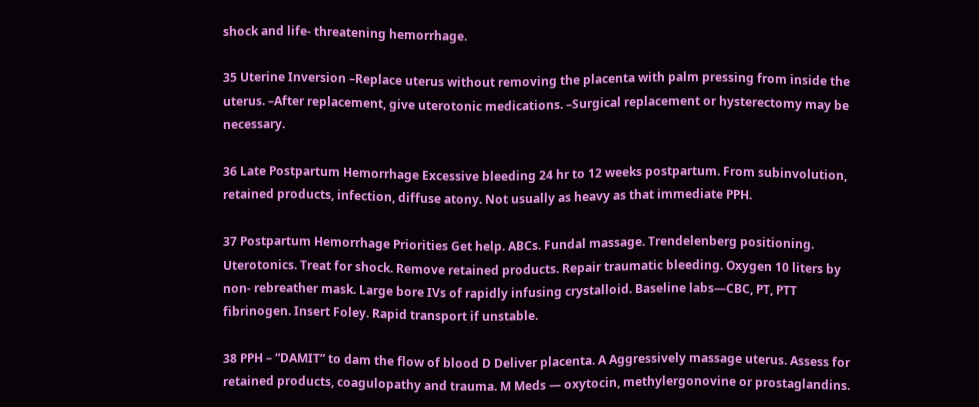shock and life- threatening hemorrhage.

35 Uterine Inversion –Replace uterus without removing the placenta with palm pressing from inside the uterus. –After replacement, give uterotonic medications. –Surgical replacement or hysterectomy may be necessary.

36 Late Postpartum Hemorrhage Excessive bleeding 24 hr to 12 weeks postpartum. From subinvolution, retained products, infection, diffuse atony. Not usually as heavy as that immediate PPH.

37 Postpartum Hemorrhage Priorities Get help. ABCs. Fundal massage. Trendelenberg positioning. Uterotonics. Treat for shock. Remove retained products. Repair traumatic bleeding. Oxygen 10 liters by non- rebreather mask. Large bore IVs of rapidly infusing crystalloid. Baseline labs—CBC, PT, PTT fibrinogen. Insert Foley. Rapid transport if unstable.

38 PPH – “DAMIT” to dam the flow of blood D Deliver placenta. A Aggressively massage uterus. Assess for retained products, coagulopathy and trauma. M Meds — oxytocin, methylergonovine or prostaglandins.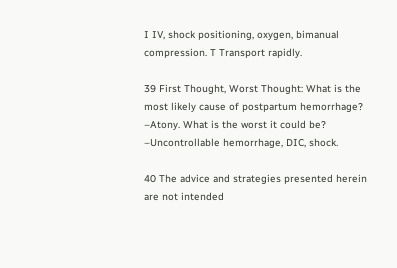I IV, shock positioning, oxygen, bimanual compression. T Transport rapidly.

39 First Thought, Worst Thought: What is the most likely cause of postpartum hemorrhage? –Atony. What is the worst it could be? –Uncontrollable hemorrhage, DIC, shock.

40 The advice and strategies presented herein are not intended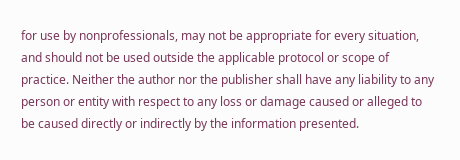for use by nonprofessionals, may not be appropriate for every situation, and should not be used outside the applicable protocol or scope of practice. Neither the author nor the publisher shall have any liability to any person or entity with respect to any loss or damage caused or alleged to be caused directly or indirectly by the information presented.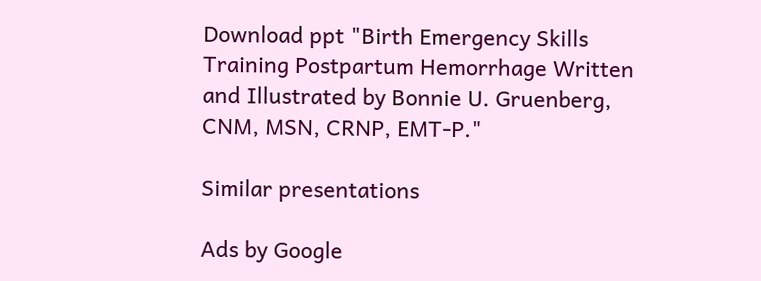Download ppt "Birth Emergency Skills Training Postpartum Hemorrhage Written and Illustrated by Bonnie U. Gruenberg, CNM, MSN, CRNP, EMT-P."

Similar presentations

Ads by Google